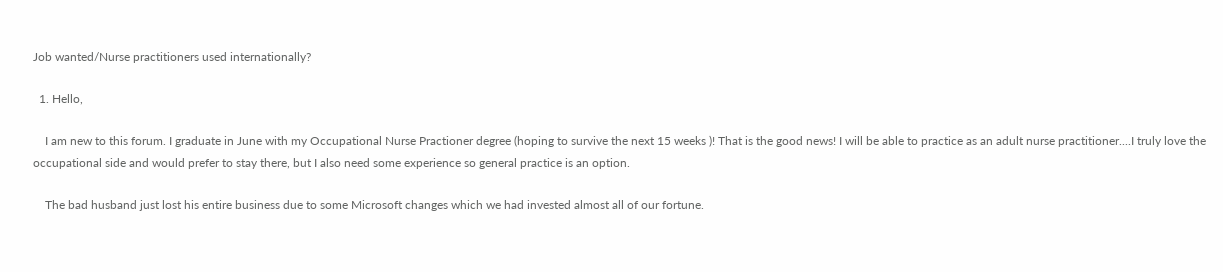Job wanted/Nurse practitioners used internationally?

  1. Hello,

    I am new to this forum. I graduate in June with my Occupational Nurse Practioner degree (hoping to survive the next 15 weeks )! That is the good news! I will be able to practice as an adult nurse practitioner....I truly love the occupational side and would prefer to stay there, but I also need some experience so general practice is an option.

    The bad husband just lost his entire business due to some Microsoft changes which we had invested almost all of our fortune.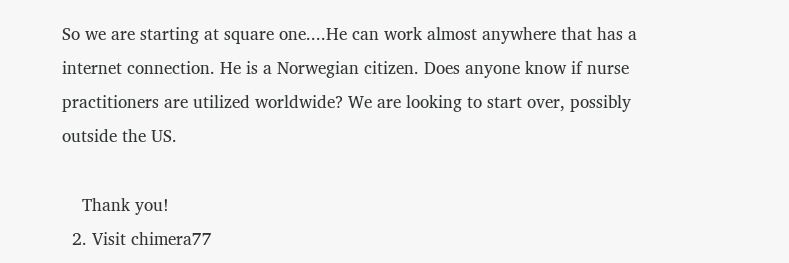So we are starting at square one....He can work almost anywhere that has a internet connection. He is a Norwegian citizen. Does anyone know if nurse practitioners are utilized worldwide? We are looking to start over, possibly outside the US.

    Thank you!
  2. Visit chimera77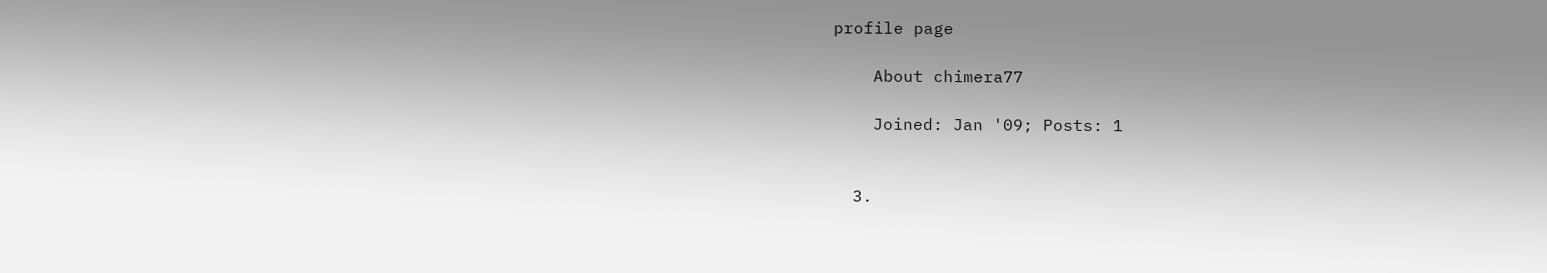profile page

    About chimera77

    Joined: Jan '09; Posts: 1


  3.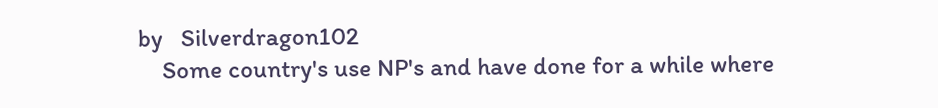by   Silverdragon102
    Some country's use NP's and have done for a while where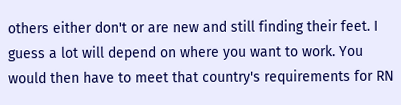others either don't or are new and still finding their feet. I guess a lot will depend on where you want to work. You would then have to meet that country's requirements for RN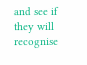and see if they will recognise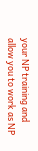your NP training and allow you to work as NP